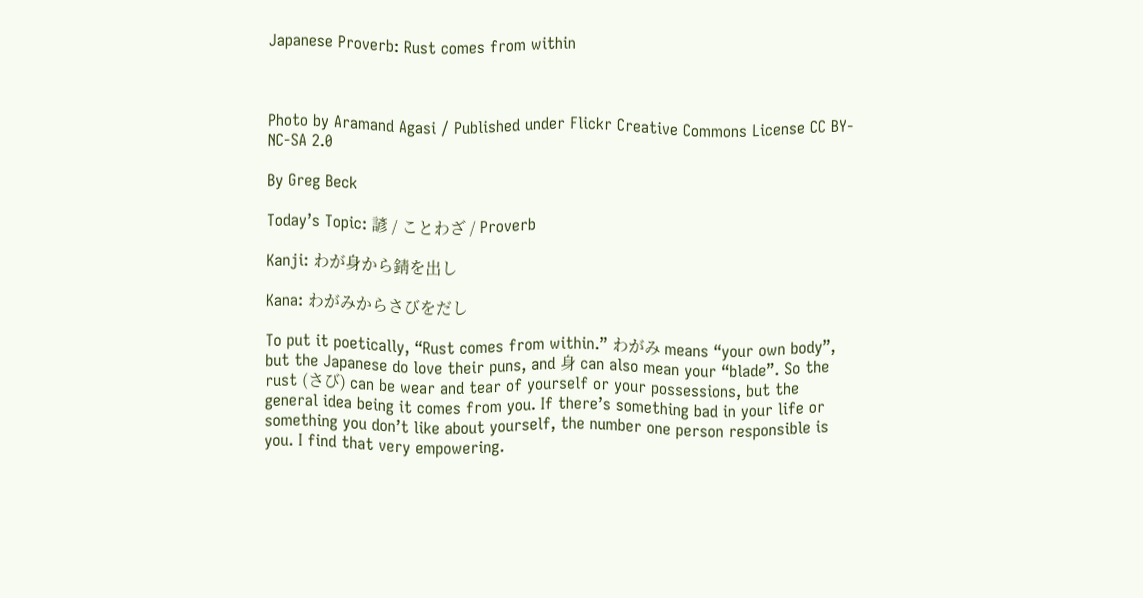Japanese Proverb: Rust comes from within



Photo by Aramand Agasi / Published under Flickr Creative Commons License CC BY-NC-SA 2.0

By Greg Beck

Today’s Topic: 諺 / ことわざ / Proverb

Kanji: わが身から錆を出し

Kana: わがみからさびをだし

To put it poetically, “Rust comes from within.” わがみ means “your own body”, but the Japanese do love their puns, and 身 can also mean your “blade”. So the rust (さび) can be wear and tear of yourself or your possessions, but the general idea being it comes from you. If there’s something bad in your life or something you don’t like about yourself, the number one person responsible is you. I find that very empowering.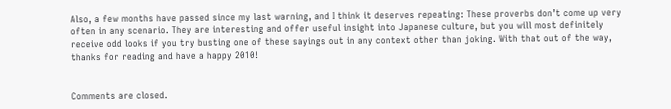Also, a few months have passed since my last warning, and I think it deserves repeating: These proverbs don’t come up very often in any scenario. They are interesting and offer useful insight into Japanese culture, but you will most definitely receive odd looks if you try busting one of these sayings out in any context other than joking. With that out of the way, thanks for reading and have a happy 2010!


Comments are closed.